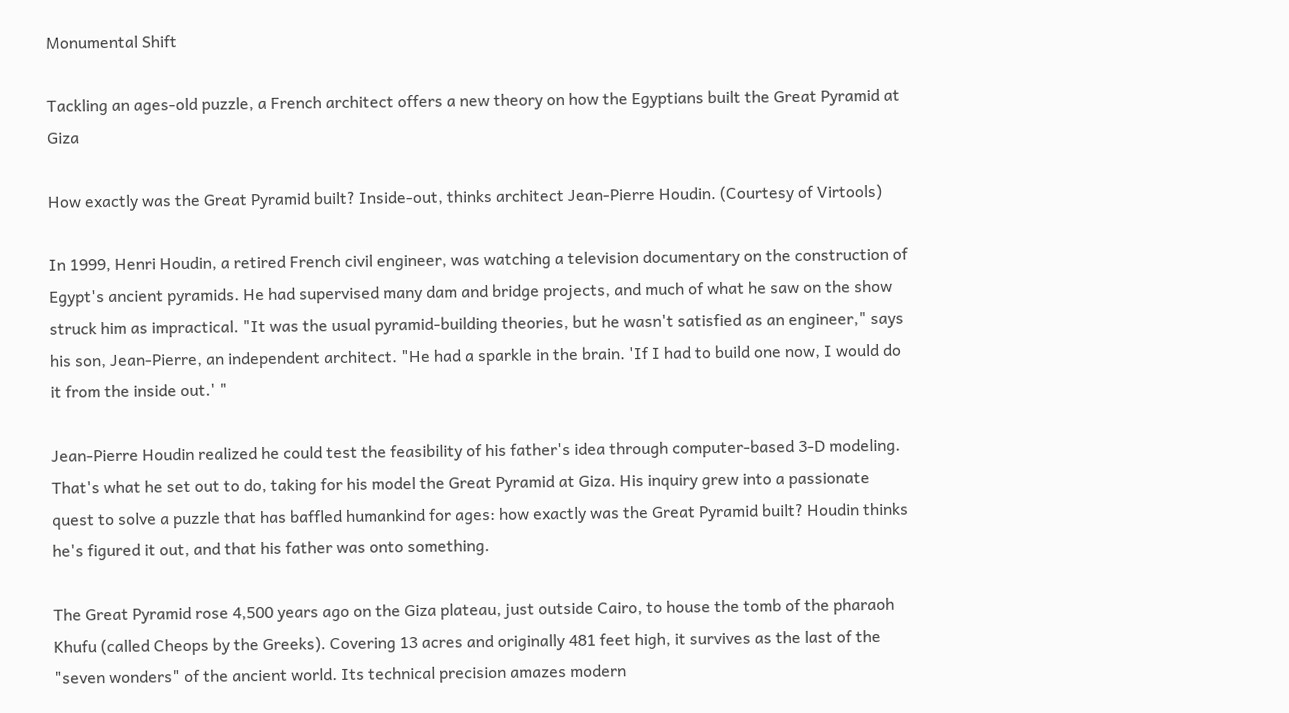Monumental Shift

Tackling an ages-old puzzle, a French architect offers a new theory on how the Egyptians built the Great Pyramid at Giza

How exactly was the Great Pyramid built? Inside-out, thinks architect Jean-Pierre Houdin. (Courtesy of Virtools)

In 1999, Henri Houdin, a retired French civil engineer, was watching a television documentary on the construction of Egypt's ancient pyramids. He had supervised many dam and bridge projects, and much of what he saw on the show struck him as impractical. "It was the usual pyramid-building theories, but he wasn't satisfied as an engineer," says his son, Jean-Pierre, an independent architect. "He had a sparkle in the brain. 'If I had to build one now, I would do it from the inside out.' "

Jean-Pierre Houdin realized he could test the feasibility of his father's idea through computer-based 3-D modeling. That's what he set out to do, taking for his model the Great Pyramid at Giza. His inquiry grew into a passionate quest to solve a puzzle that has baffled humankind for ages: how exactly was the Great Pyramid built? Houdin thinks he's figured it out, and that his father was onto something.

The Great Pyramid rose 4,500 years ago on the Giza plateau, just outside Cairo, to house the tomb of the pharaoh Khufu (called Cheops by the Greeks). Covering 13 acres and originally 481 feet high, it survives as the last of the "seven wonders" of the ancient world. Its technical precision amazes modern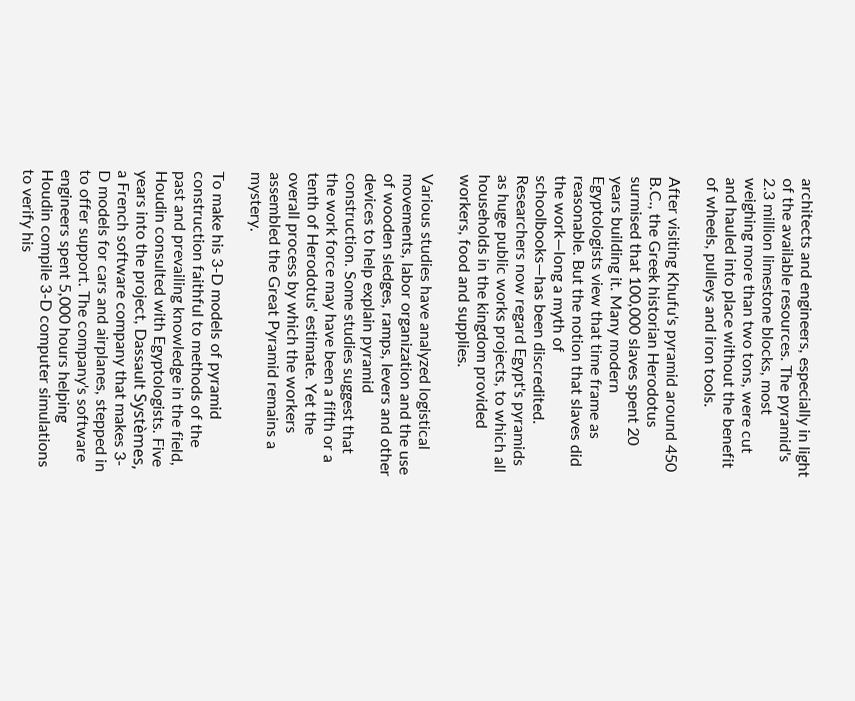architects and engineers, especially in light of the available resources. The pyramid's 2.3 million limestone blocks, most weighing more than two tons, were cut and hauled into place without the benefit of wheels, pulleys and iron tools.

After visiting Khufu's pyramid around 450 B.C., the Greek historian Herodotus surmised that 100,000 slaves spent 20 years building it. Many modern Egyptologists view that time frame as reasonable. But the notion that slaves did the work—long a myth of schoolbooks—has been discredited. Researchers now regard Egypt's pyramids as huge public works projects, to which all households in the kingdom provided workers, food and supplies.

Various studies have analyzed logistical movements, labor organization and the use of wooden sledges, ramps, levers and other devices to help explain pyramid construction. Some studies suggest that the work force may have been a fifth or a tenth of Herodotus' estimate. Yet the overall process by which the workers assembled the Great Pyramid remains a mystery.

To make his 3-D models of pyramid construction faithful to methods of the past and prevailing knowledge in the field, Houdin consulted with Egyptologists. Five years into the project, Dassault Systèmes, a French software company that makes 3-D models for cars and airplanes, stepped in to offer support. The company's software engineers spent 5,000 hours helping Houdin compile 3-D computer simulations to verify his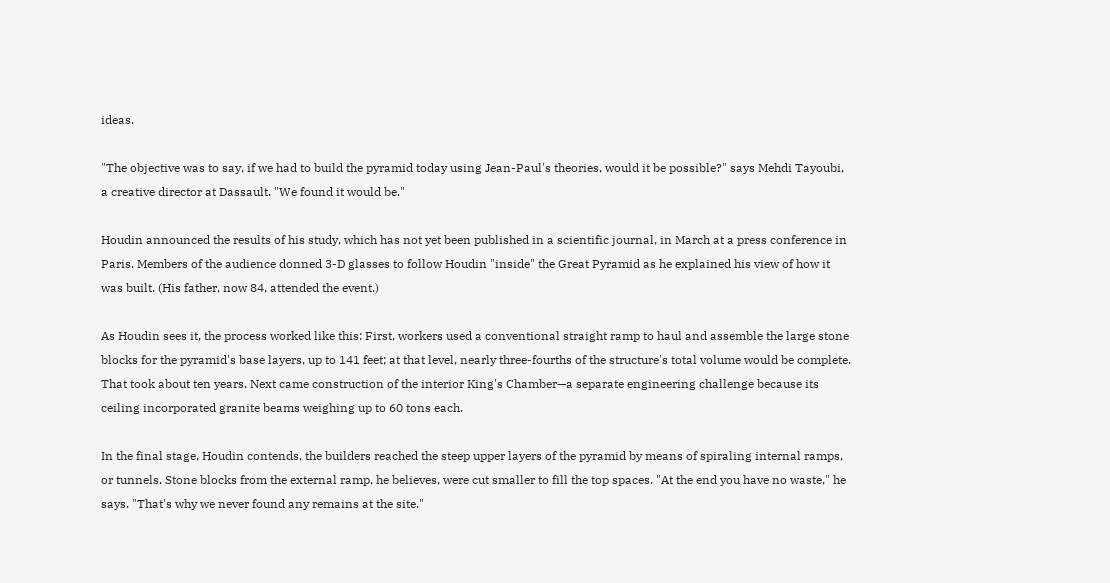ideas.

"The objective was to say, if we had to build the pyramid today using Jean-Paul's theories, would it be possible?" says Mehdi Tayoubi, a creative director at Dassault. "We found it would be."

Houdin announced the results of his study, which has not yet been published in a scientific journal, in March at a press conference in Paris. Members of the audience donned 3-D glasses to follow Houdin "inside" the Great Pyramid as he explained his view of how it was built. (His father, now 84, attended the event.)

As Houdin sees it, the process worked like this: First, workers used a conventional straight ramp to haul and assemble the large stone blocks for the pyramid's base layers, up to 141 feet; at that level, nearly three-fourths of the structure's total volume would be complete. That took about ten years. Next came construction of the interior King's Chamber—a separate engineering challenge because its ceiling incorporated granite beams weighing up to 60 tons each.

In the final stage, Houdin contends, the builders reached the steep upper layers of the pyramid by means of spiraling internal ramps, or tunnels. Stone blocks from the external ramp, he believes, were cut smaller to fill the top spaces. "At the end you have no waste," he says. "That's why we never found any remains at the site."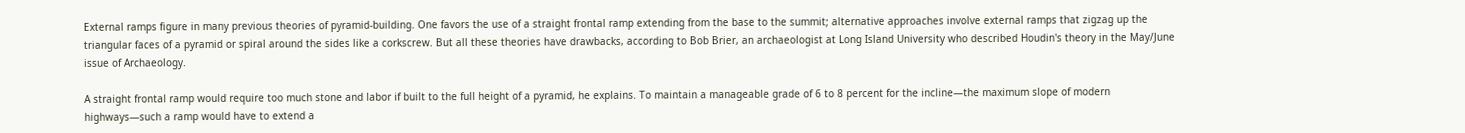External ramps figure in many previous theories of pyramid-building. One favors the use of a straight frontal ramp extending from the base to the summit; alternative approaches involve external ramps that zigzag up the triangular faces of a pyramid or spiral around the sides like a corkscrew. But all these theories have drawbacks, according to Bob Brier, an archaeologist at Long Island University who described Houdin's theory in the May/June issue of Archaeology.

A straight frontal ramp would require too much stone and labor if built to the full height of a pyramid, he explains. To maintain a manageable grade of 6 to 8 percent for the incline—the maximum slope of modern highways—such a ramp would have to extend a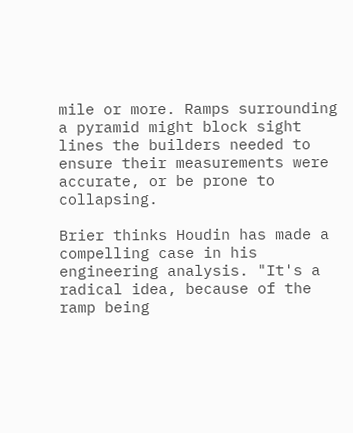mile or more. Ramps surrounding a pyramid might block sight lines the builders needed to ensure their measurements were accurate, or be prone to collapsing.

Brier thinks Houdin has made a compelling case in his engineering analysis. "It's a radical idea, because of the ramp being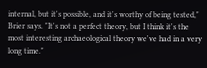internal, but it's possible, and it's worthy of being tested," Brier says. "It's not a perfect theory, but I think it's the most interesting archaeological theory we've had in a very long time."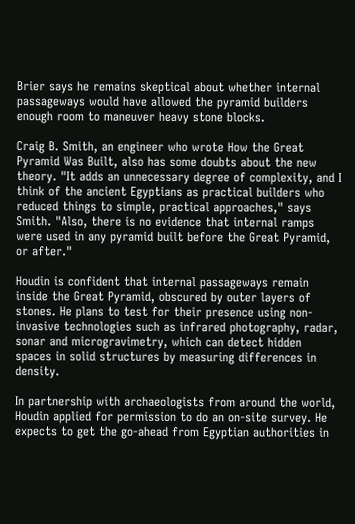Brier says he remains skeptical about whether internal passageways would have allowed the pyramid builders enough room to maneuver heavy stone blocks.

Craig B. Smith, an engineer who wrote How the Great Pyramid Was Built, also has some doubts about the new theory. "It adds an unnecessary degree of complexity, and I think of the ancient Egyptians as practical builders who reduced things to simple, practical approaches," says Smith. "Also, there is no evidence that internal ramps were used in any pyramid built before the Great Pyramid, or after."

Houdin is confident that internal passageways remain inside the Great Pyramid, obscured by outer layers of stones. He plans to test for their presence using non-invasive technologies such as infrared photography, radar, sonar and microgravimetry, which can detect hidden spaces in solid structures by measuring differences in density.

In partnership with archaeologists from around the world, Houdin applied for permission to do an on-site survey. He expects to get the go-ahead from Egyptian authorities in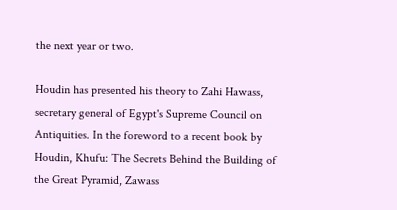the next year or two.

Houdin has presented his theory to Zahi Hawass, secretary general of Egypt's Supreme Council on Antiquities. In the foreword to a recent book by Houdin, Khufu: The Secrets Behind the Building of the Great Pyramid, Zawass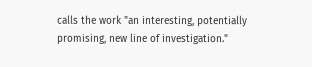calls the work "an interesting, potentially promising, new line of investigation."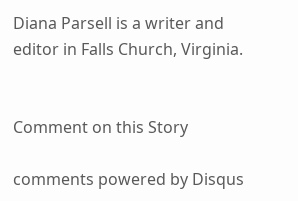Diana Parsell is a writer and editor in Falls Church, Virginia.


Comment on this Story

comments powered by Disqus